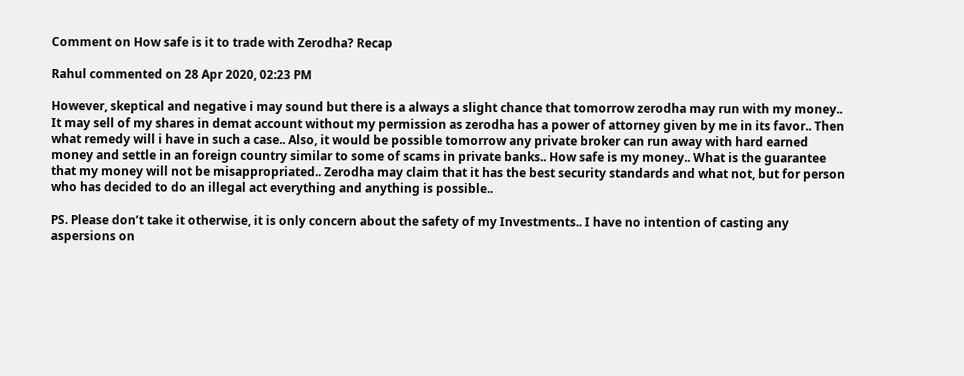Comment on How safe is it to trade with Zerodha? Recap

Rahul commented on 28 Apr 2020, 02:23 PM

However, skeptical and negative i may sound but there is a always a slight chance that tomorrow zerodha may run with my money.. It may sell of my shares in demat account without my permission as zerodha has a power of attorney given by me in its favor.. Then what remedy will i have in such a case.. Also, it would be possible tomorrow any private broker can run away with hard earned money and settle in an foreign country similar to some of scams in private banks.. How safe is my money.. What is the guarantee that my money will not be misappropriated.. Zerodha may claim that it has the best security standards and what not, but for person who has decided to do an illegal act everything and anything is possible..

PS. Please don’t take it otherwise, it is only concern about the safety of my Investments.. I have no intention of casting any aspersions on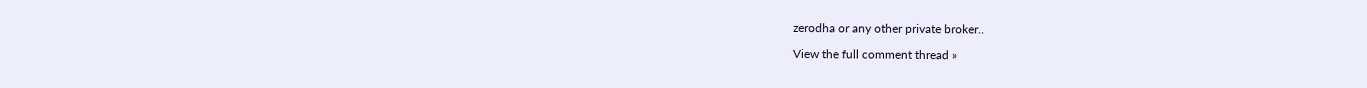zerodha or any other private broker..

View the full comment thread »